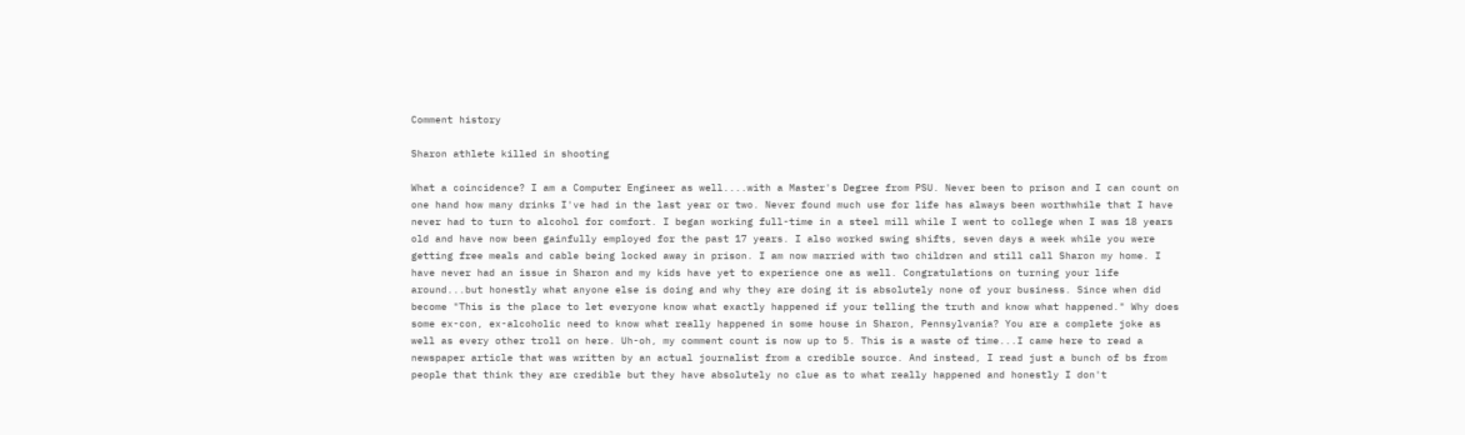Comment history

Sharon athlete killed in shooting

What a coincidence? I am a Computer Engineer as well....with a Master's Degree from PSU. Never been to prison and I can count on one hand how many drinks I've had in the last year or two. Never found much use for life has always been worthwhile that I have never had to turn to alcohol for comfort. I began working full-time in a steel mill while I went to college when I was 18 years old and have now been gainfully employed for the past 17 years. I also worked swing shifts, seven days a week while you were getting free meals and cable being locked away in prison. I am now married with two children and still call Sharon my home. I have never had an issue in Sharon and my kids have yet to experience one as well. Congratulations on turning your life around...but honestly what anyone else is doing and why they are doing it is absolutely none of your business. Since when did become "This is the place to let everyone know what exactly happened if your telling the truth and know what happened." Why does some ex-con, ex-alcoholic need to know what really happened in some house in Sharon, Pennsylvania? You are a complete joke as well as every other troll on here. Uh-oh, my comment count is now up to 5. This is a waste of time...I came here to read a newspaper article that was written by an actual journalist from a credible source. And instead, I read just a bunch of bs from people that think they are credible but they have absolutely no clue as to what really happened and honestly I don't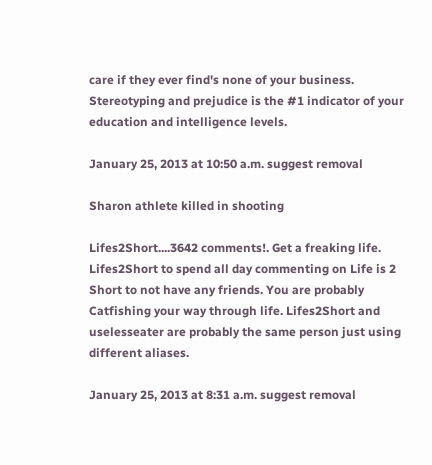care if they ever find's none of your business. Stereotyping and prejudice is the #1 indicator of your education and intelligence levels.

January 25, 2013 at 10:50 a.m. suggest removal

Sharon athlete killed in shooting

Lifes2Short....3642 comments!. Get a freaking life. Lifes2Short to spend all day commenting on Life is 2 Short to not have any friends. You are probably Catfishing your way through life. Lifes2Short and uselesseater are probably the same person just using different aliases.

January 25, 2013 at 8:31 a.m. suggest removal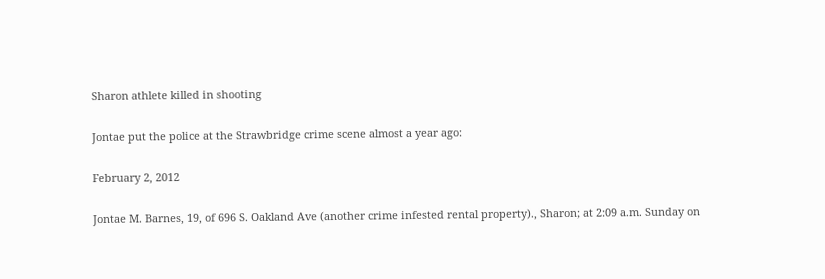Sharon athlete killed in shooting

Jontae put the police at the Strawbridge crime scene almost a year ago:

February 2, 2012

Jontae M. Barnes, 19, of 696 S. Oakland Ave (another crime infested rental property)., Sharon; at 2:09 a.m. Sunday on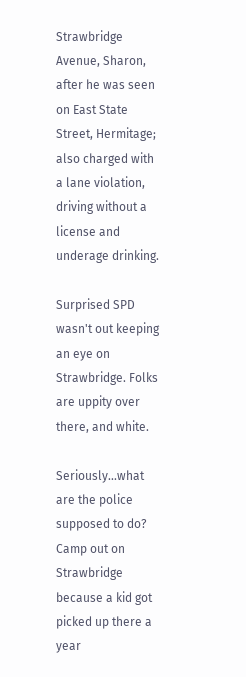Strawbridge Avenue, Sharon, after he was seen on East State Street, Hermitage; also charged with a lane violation, driving without a license and underage drinking.

Surprised SPD wasn't out keeping an eye on Strawbridge. Folks are uppity over there, and white.

Seriously...what are the police supposed to do? Camp out on Strawbridge because a kid got picked up there a year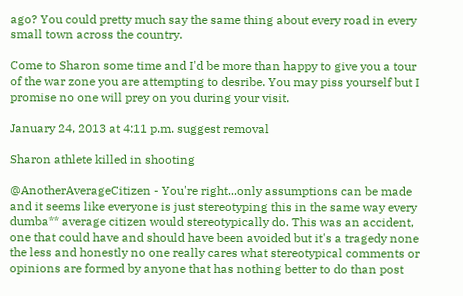ago? You could pretty much say the same thing about every road in every small town across the country.

Come to Sharon some time and I'd be more than happy to give you a tour of the war zone you are attempting to desribe. You may piss yourself but I promise no one will prey on you during your visit.

January 24, 2013 at 4:11 p.m. suggest removal

Sharon athlete killed in shooting

@AnotherAverageCitizen - You're right...only assumptions can be made and it seems like everyone is just stereotyping this in the same way every dumba** average citizen would stereotypically do. This was an accident, one that could have and should have been avoided but it's a tragedy none the less and honestly no one really cares what stereotypical comments or opinions are formed by anyone that has nothing better to do than post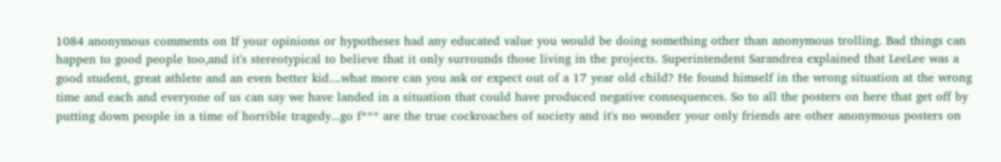1084 anonymous comments on If your opinions or hypotheses had any educated value you would be doing something other than anonymous trolling. Bad things can happen to good people too,and it's stereotypical to believe that it only surrounds those living in the projects. Superintendent Sarandrea explained that LeeLee was a good student, great athlete and an even better kid....what more can you ask or expect out of a 17 year old child? He found himself in the wrong situation at the wrong time and each and everyone of us can say we have landed in a situation that could have produced negative consequences. So to all the posters on here that get off by putting down people in a time of horrible tragedy...go f*** are the true cockroaches of society and it's no wonder your only friends are other anonymous posters on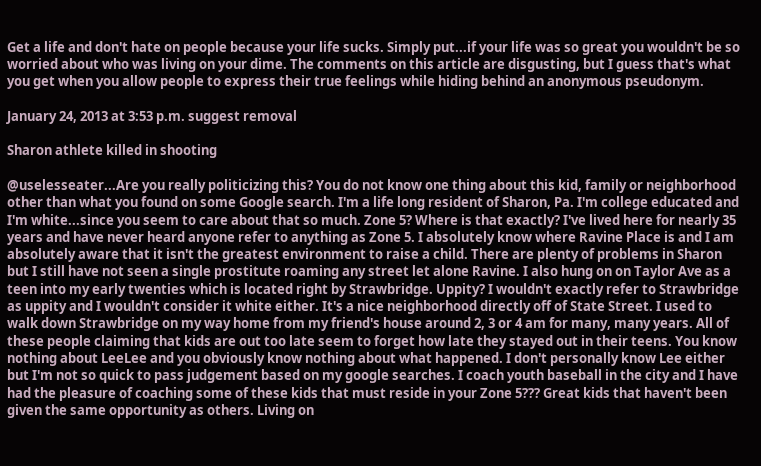Get a life and don't hate on people because your life sucks. Simply put...if your life was so great you wouldn't be so worried about who was living on your dime. The comments on this article are disgusting, but I guess that's what you get when you allow people to express their true feelings while hiding behind an anonymous pseudonym.

January 24, 2013 at 3:53 p.m. suggest removal

Sharon athlete killed in shooting

@uselesseater...Are you really politicizing this? You do not know one thing about this kid, family or neighborhood other than what you found on some Google search. I'm a life long resident of Sharon, Pa. I'm college educated and I'm white...since you seem to care about that so much. Zone 5? Where is that exactly? I've lived here for nearly 35 years and have never heard anyone refer to anything as Zone 5. I absolutely know where Ravine Place is and I am absolutely aware that it isn't the greatest environment to raise a child. There are plenty of problems in Sharon but I still have not seen a single prostitute roaming any street let alone Ravine. I also hung on on Taylor Ave as a teen into my early twenties which is located right by Strawbridge. Uppity? I wouldn't exactly refer to Strawbridge as uppity and I wouldn't consider it white either. It's a nice neighborhood directly off of State Street. I used to walk down Strawbridge on my way home from my friend's house around 2, 3 or 4 am for many, many years. All of these people claiming that kids are out too late seem to forget how late they stayed out in their teens. You know nothing about LeeLee and you obviously know nothing about what happened. I don't personally know Lee either but I'm not so quick to pass judgement based on my google searches. I coach youth baseball in the city and I have had the pleasure of coaching some of these kids that must reside in your Zone 5??? Great kids that haven't been given the same opportunity as others. Living on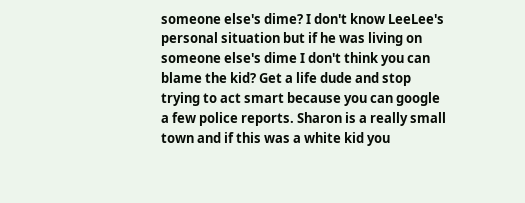someone else's dime? I don't know LeeLee's personal situation but if he was living on someone else's dime I don't think you can blame the kid? Get a life dude and stop trying to act smart because you can google a few police reports. Sharon is a really small town and if this was a white kid you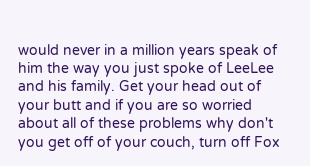would never in a million years speak of him the way you just spoke of LeeLee and his family. Get your head out of your butt and if you are so worried about all of these problems why don't you get off of your couch, turn off Fox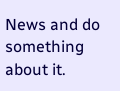News and do something about it.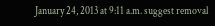January 24, 2013 at 9:11 a.m. suggest removal